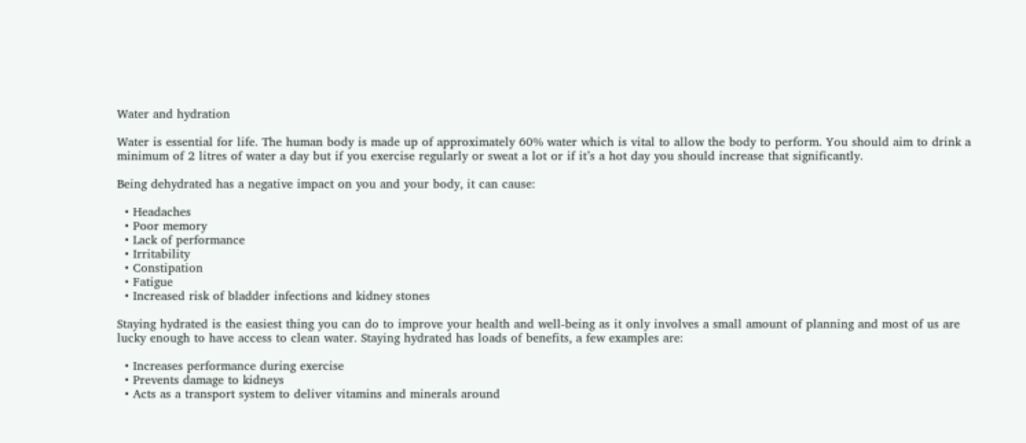Water and hydration

Water is essential for life. The human body is made up of approximately 60% water which is vital to allow the body to perform. You should aim to drink a minimum of 2 litres of water a day but if you exercise regularly or sweat a lot or if it’s a hot day you should increase that significantly.

Being dehydrated has a negative impact on you and your body, it can cause:

  • Headaches
  • Poor memory
  • Lack of performance
  • Irritability
  • Constipation
  • Fatigue
  • Increased risk of bladder infections and kidney stones

Staying hydrated is the easiest thing you can do to improve your health and well-being as it only involves a small amount of planning and most of us are lucky enough to have access to clean water. Staying hydrated has loads of benefits, a few examples are:

  • Increases performance during exercise
  • Prevents damage to kidneys
  • Acts as a transport system to deliver vitamins and minerals around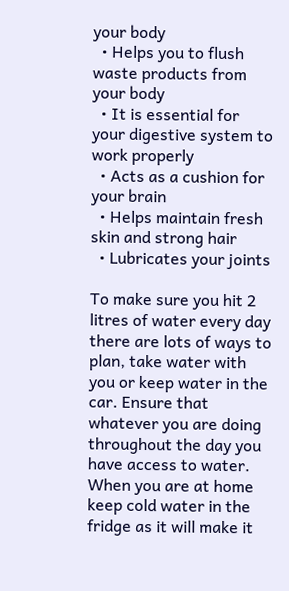your body
  • Helps you to flush waste products from your body
  • It is essential for your digestive system to work properly
  • Acts as a cushion for your brain
  • Helps maintain fresh skin and strong hair
  • Lubricates your joints

To make sure you hit 2 litres of water every day there are lots of ways to plan, take water with you or keep water in the car. Ensure that whatever you are doing throughout the day you have access to water.  When you are at home keep cold water in the fridge as it will make it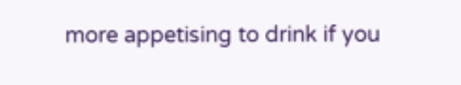more appetising to drink if you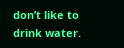don’t like to drink water.